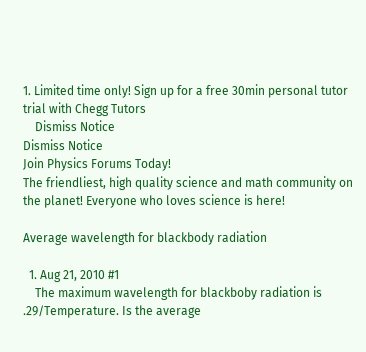1. Limited time only! Sign up for a free 30min personal tutor trial with Chegg Tutors
    Dismiss Notice
Dismiss Notice
Join Physics Forums Today!
The friendliest, high quality science and math community on the planet! Everyone who loves science is here!

Average wavelength for blackbody radiation

  1. Aug 21, 2010 #1
    The maximum wavelength for blackboby radiation is .29/Temperature. Is the average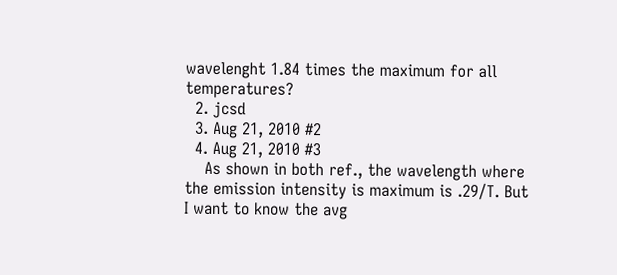wavelenght 1.84 times the maximum for all temperatures?
  2. jcsd
  3. Aug 21, 2010 #2
  4. Aug 21, 2010 #3
    As shown in both ref., the wavelength where the emission intensity is maximum is .29/T. But I want to know the avg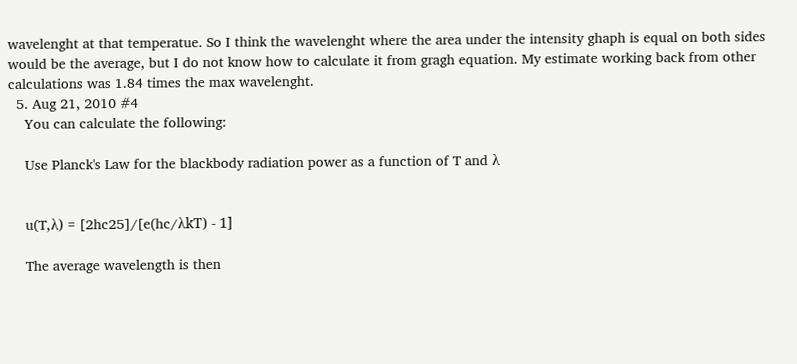wavelenght at that temperatue. So I think the wavelenght where the area under the intensity ghaph is equal on both sides would be the average, but I do not know how to calculate it from gragh equation. My estimate working back from other calculations was 1.84 times the max wavelenght.
  5. Aug 21, 2010 #4
    You can calculate the following:

    Use Planck's Law for the blackbody radiation power as a function of T and λ


    u(T,λ) = [2hc25]/[e(hc/λkT) - 1]

    The average wavelength is then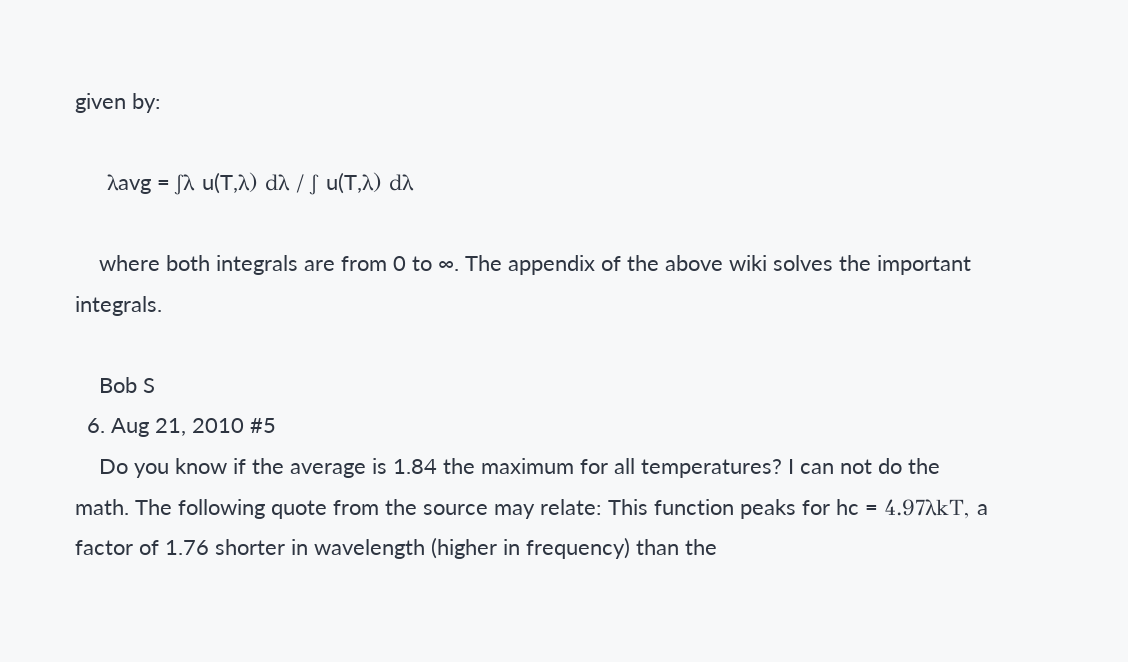given by:

    λavg = ∫λ u(T,λ) dλ / ∫ u(T,λ) dλ

    where both integrals are from 0 to ∞. The appendix of the above wiki solves the important integrals.

    Bob S
  6. Aug 21, 2010 #5
    Do you know if the average is 1.84 the maximum for all temperatures? I can not do the math. The following quote from the source may relate: This function peaks for hc = 4.97λkT, a factor of 1.76 shorter in wavelength (higher in frequency) than the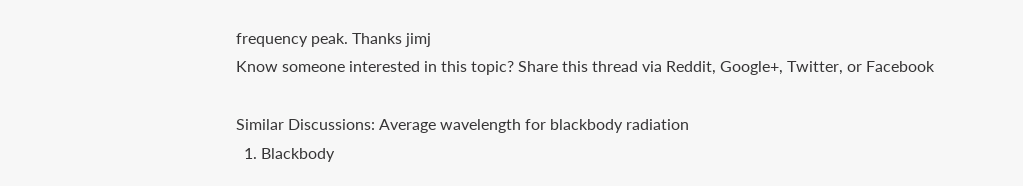frequency peak. Thanks jimj
Know someone interested in this topic? Share this thread via Reddit, Google+, Twitter, or Facebook

Similar Discussions: Average wavelength for blackbody radiation
  1. Blackbody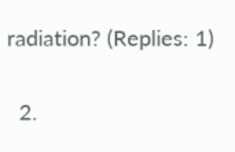radiation? (Replies: 1)

  2.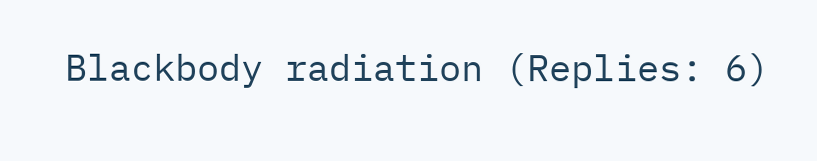Blackbody radiation (Replies: 6)